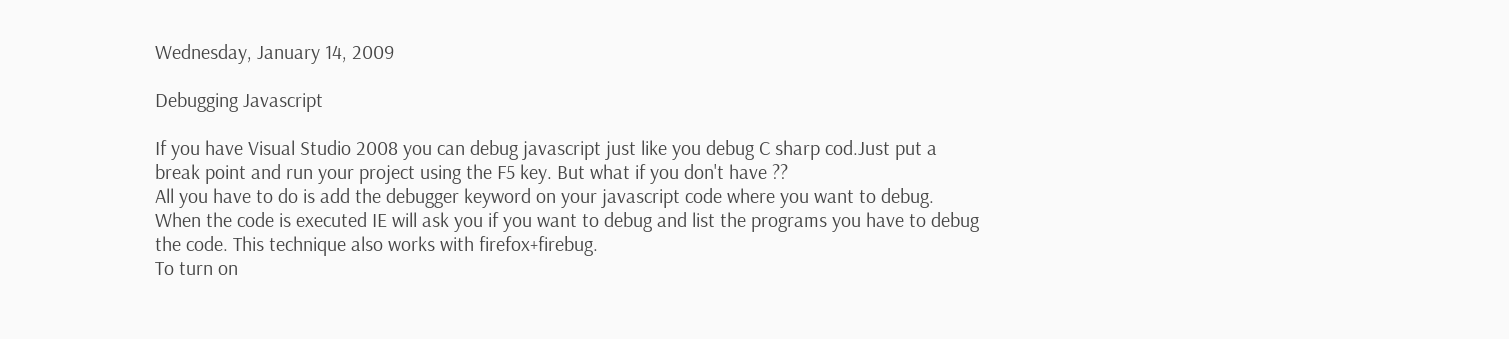Wednesday, January 14, 2009

Debugging Javascript

If you have Visual Studio 2008 you can debug javascript just like you debug C sharp cod.Just put a break point and run your project using the F5 key. But what if you don't have ??
All you have to do is add the debugger keyword on your javascript code where you want to debug.
When the code is executed IE will ask you if you want to debug and list the programs you have to debug the code. This technique also works with firefox+firebug.
To turn on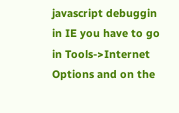javascript debuggin in IE you have to go in Tools->Internet Options and on the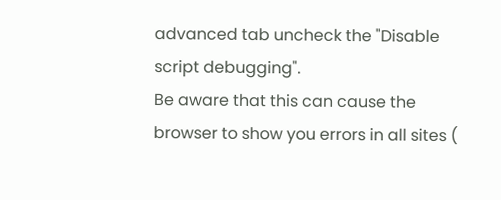advanced tab uncheck the "Disable script debugging".
Be aware that this can cause the browser to show you errors in all sites (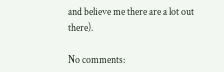and believe me there are a lot out there).

No comments: